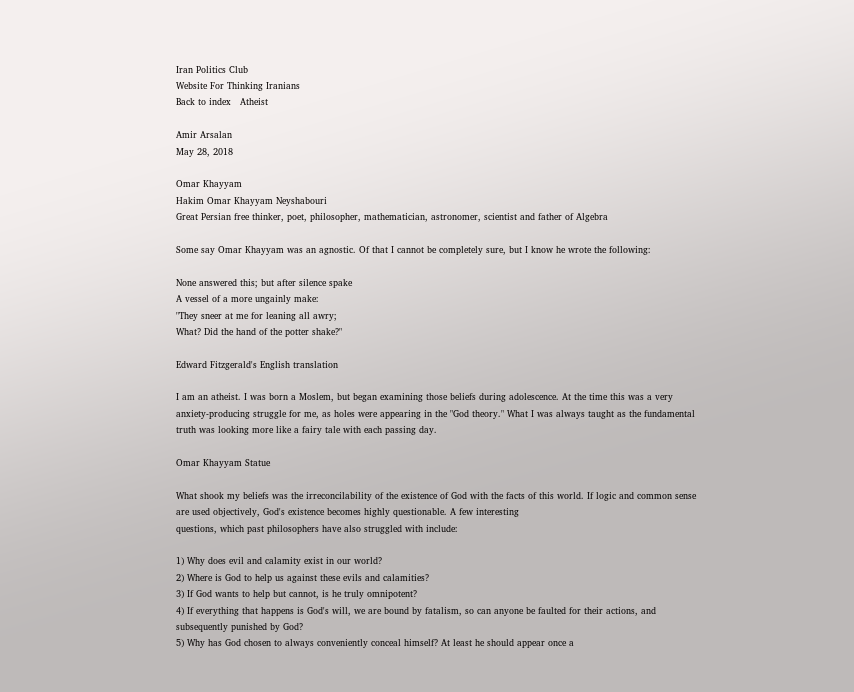Iran Politics Club
Website For Thinking Iranians
Back to index   Atheist

Amir Arsalan
May 28, 2018

Omar Khayyam
Hakim Omar Khayyam Neyshabouri
Great Persian free thinker, poet, philosopher, mathematician, astronomer, scientist and father of Algebra

Some say Omar Khayyam was an agnostic. Of that I cannot be completely sure, but I know he wrote the following:

None answered this; but after silence spake
A vessel of a more ungainly make:
"They sneer at me for leaning all awry;
What? Did the hand of the potter shake?"

Edward Fitzgerald's English translation

I am an atheist. I was born a Moslem, but began examining those beliefs during adolescence. At the time this was a very anxiety-producing struggle for me, as holes were appearing in the "God theory." What I was always taught as the fundamental truth was looking more like a fairy tale with each passing day.

Omar Khayyam Statue

What shook my beliefs was the irreconcilability of the existence of God with the facts of this world. If logic and common sense are used objectively, God's existence becomes highly questionable. A few interesting
questions, which past philosophers have also struggled with include:

1) Why does evil and calamity exist in our world?
2) Where is God to help us against these evils and calamities?
3) If God wants to help but cannot, is he truly omnipotent?
4) If everything that happens is God's will, we are bound by fatalism, so can anyone be faulted for their actions, and subsequently punished by God?
5) Why has God chosen to always conveniently conceal himself? At least he should appear once a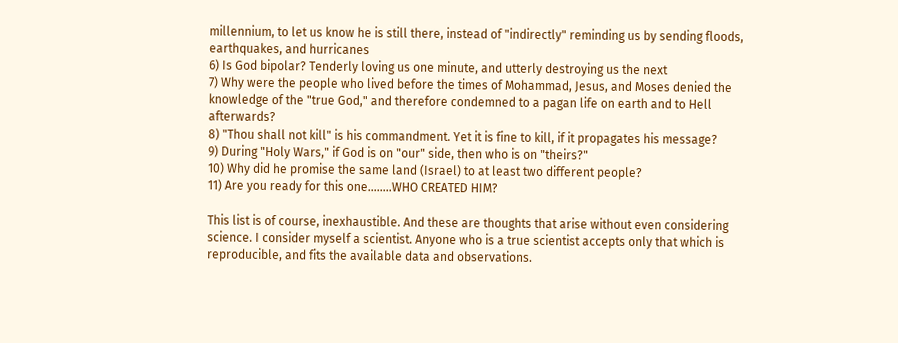millennium, to let us know he is still there, instead of "indirectly" reminding us by sending floods, earthquakes, and hurricanes
6) Is God bipolar? Tenderly loving us one minute, and utterly destroying us the next
7) Why were the people who lived before the times of Mohammad, Jesus, and Moses denied the knowledge of the "true God," and therefore condemned to a pagan life on earth and to Hell afterwards?
8) "Thou shall not kill" is his commandment. Yet it is fine to kill, if it propagates his message?
9) During "Holy Wars," if God is on "our" side, then who is on "theirs?"
10) Why did he promise the same land (Israel) to at least two different people?
11) Are you ready for this one……..WHO CREATED HIM?

This list is of course, inexhaustible. And these are thoughts that arise without even considering science. I consider myself a scientist. Anyone who is a true scientist accepts only that which is reproducible, and fits the available data and observations.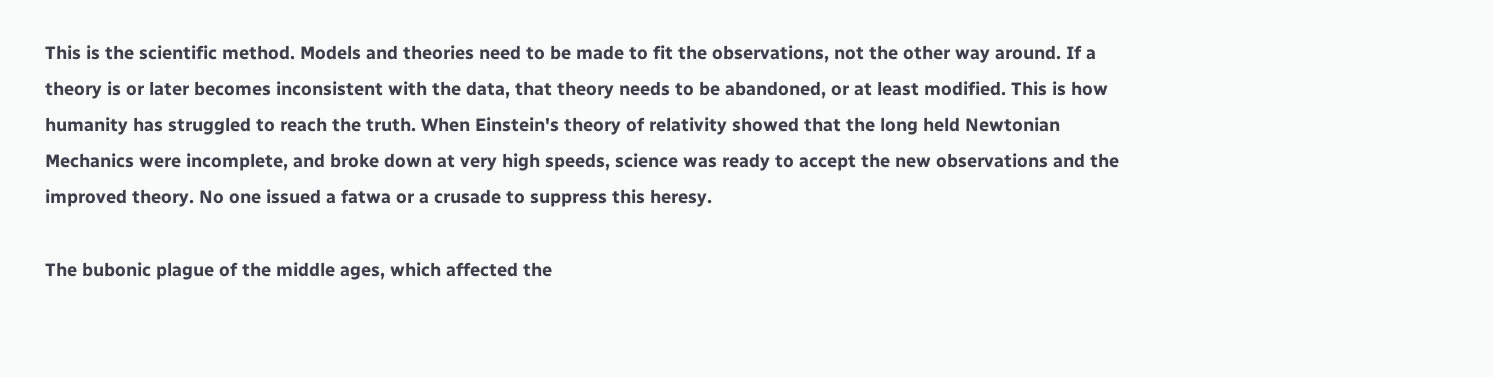This is the scientific method. Models and theories need to be made to fit the observations, not the other way around. If a theory is or later becomes inconsistent with the data, that theory needs to be abandoned, or at least modified. This is how humanity has struggled to reach the truth. When Einstein's theory of relativity showed that the long held Newtonian Mechanics were incomplete, and broke down at very high speeds, science was ready to accept the new observations and the improved theory. No one issued a fatwa or a crusade to suppress this heresy.

The bubonic plague of the middle ages, which affected the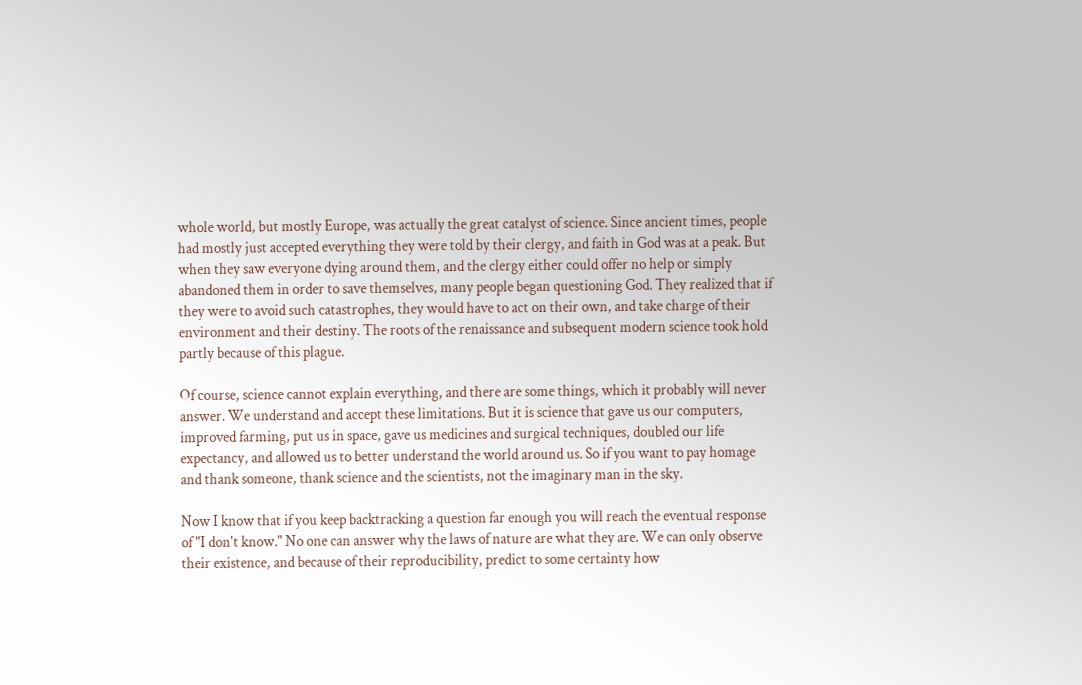whole world, but mostly Europe, was actually the great catalyst of science. Since ancient times, people had mostly just accepted everything they were told by their clergy, and faith in God was at a peak. But when they saw everyone dying around them, and the clergy either could offer no help or simply abandoned them in order to save themselves, many people began questioning God. They realized that if they were to avoid such catastrophes, they would have to act on their own, and take charge of their environment and their destiny. The roots of the renaissance and subsequent modern science took hold partly because of this plague.

Of course, science cannot explain everything, and there are some things, which it probably will never answer. We understand and accept these limitations. But it is science that gave us our computers, improved farming, put us in space, gave us medicines and surgical techniques, doubled our life expectancy, and allowed us to better understand the world around us. So if you want to pay homage and thank someone, thank science and the scientists, not the imaginary man in the sky.

Now I know that if you keep backtracking a question far enough you will reach the eventual response of "I don't know." No one can answer why the laws of nature are what they are. We can only observe their existence, and because of their reproducibility, predict to some certainty how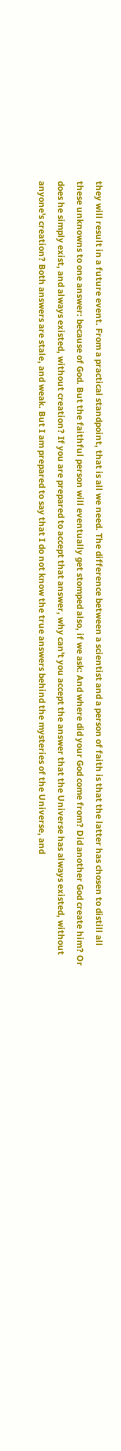they will result in a future event. From a practical standpoint, that is all we need. The difference between a scientist and a person of faith is that the latter has chosen to distill all these unknowns to one answer: because of God. But the faithful person will eventually get stomped also, if we ask: And where did your God come from? Did another God create him? Or does he simply exist, and always existed, without creation? If you are prepared to accept that answer, why can't you accept the answer that the Universe has always existed, without anyone's creation? Both answers are stale, and weak. But I am prepared to say that I do not know the true answers behind the mysteries of the Universe, and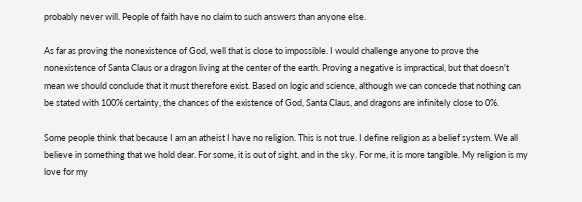probably never will. People of faith have no claim to such answers than anyone else.

As far as proving the nonexistence of God, well that is close to impossible. I would challenge anyone to prove the nonexistence of Santa Claus or a dragon living at the center of the earth. Proving a negative is impractical, but that doesn't mean we should conclude that it must therefore exist. Based on logic and science, although we can concede that nothing can be stated with 100% certainty, the chances of the existence of God, Santa Claus, and dragons are infinitely close to 0%.

Some people think that because I am an atheist I have no religion. This is not true. I define religion as a belief system. We all believe in something that we hold dear. For some, it is out of sight, and in the sky. For me, it is more tangible. My religion is my love for my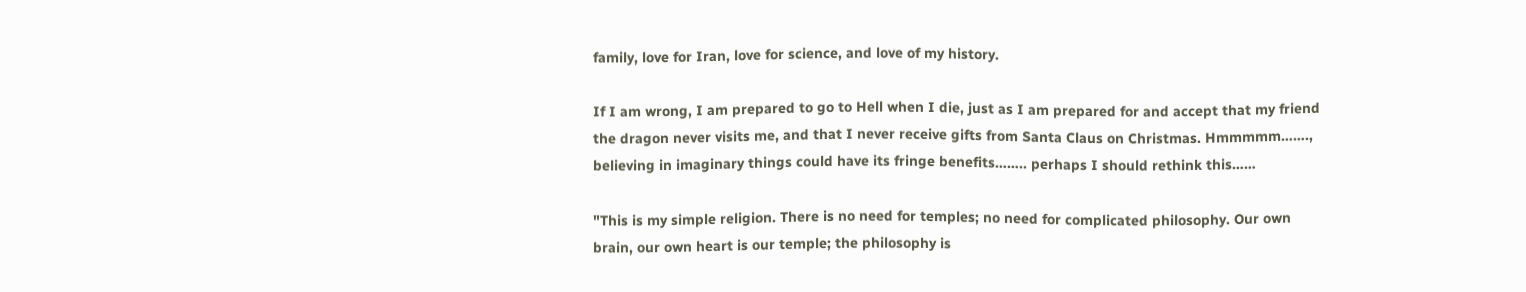family, love for Iran, love for science, and love of my history.

If I am wrong, I am prepared to go to Hell when I die, just as I am prepared for and accept that my friend the dragon never visits me, and that I never receive gifts from Santa Claus on Christmas. Hmmmmm……., believing in imaginary things could have its fringe benefits…….. perhaps I should rethink this……

"This is my simple religion. There is no need for temples; no need for complicated philosophy. Our own brain, our own heart is our temple; the philosophy is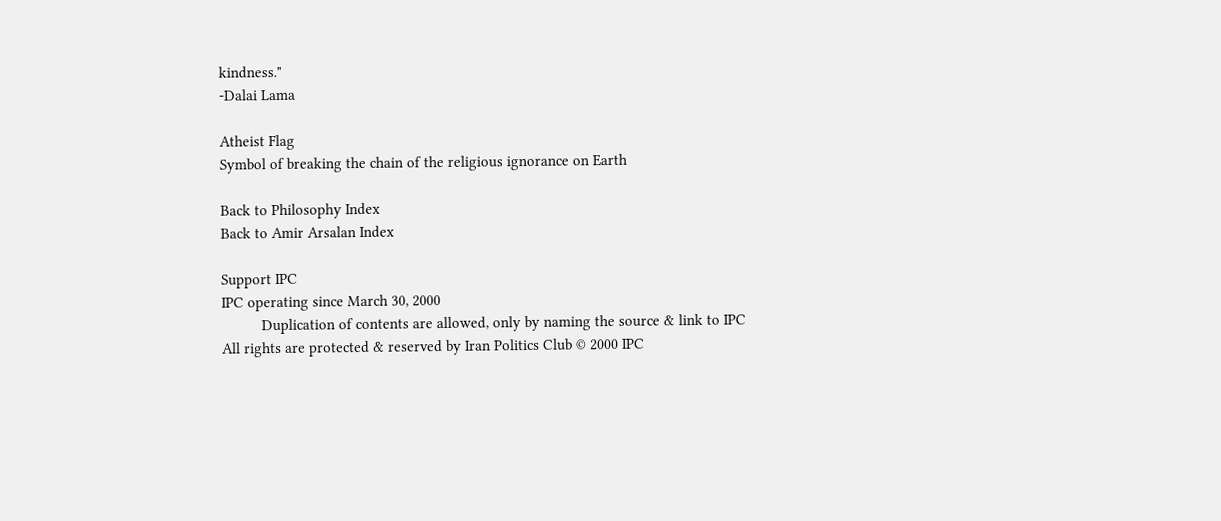kindness."
-Dalai Lama

Atheist Flag
Symbol of breaking the chain of the religious ignorance on Earth

Back to Philosophy Index
Back to Amir Arsalan Index

Support IPC
IPC operating since March 30, 2000
          Duplication of contents are allowed, only by naming the source & link to IPC
All rights are protected & reserved by Iran Politics Club © 2000 IPC